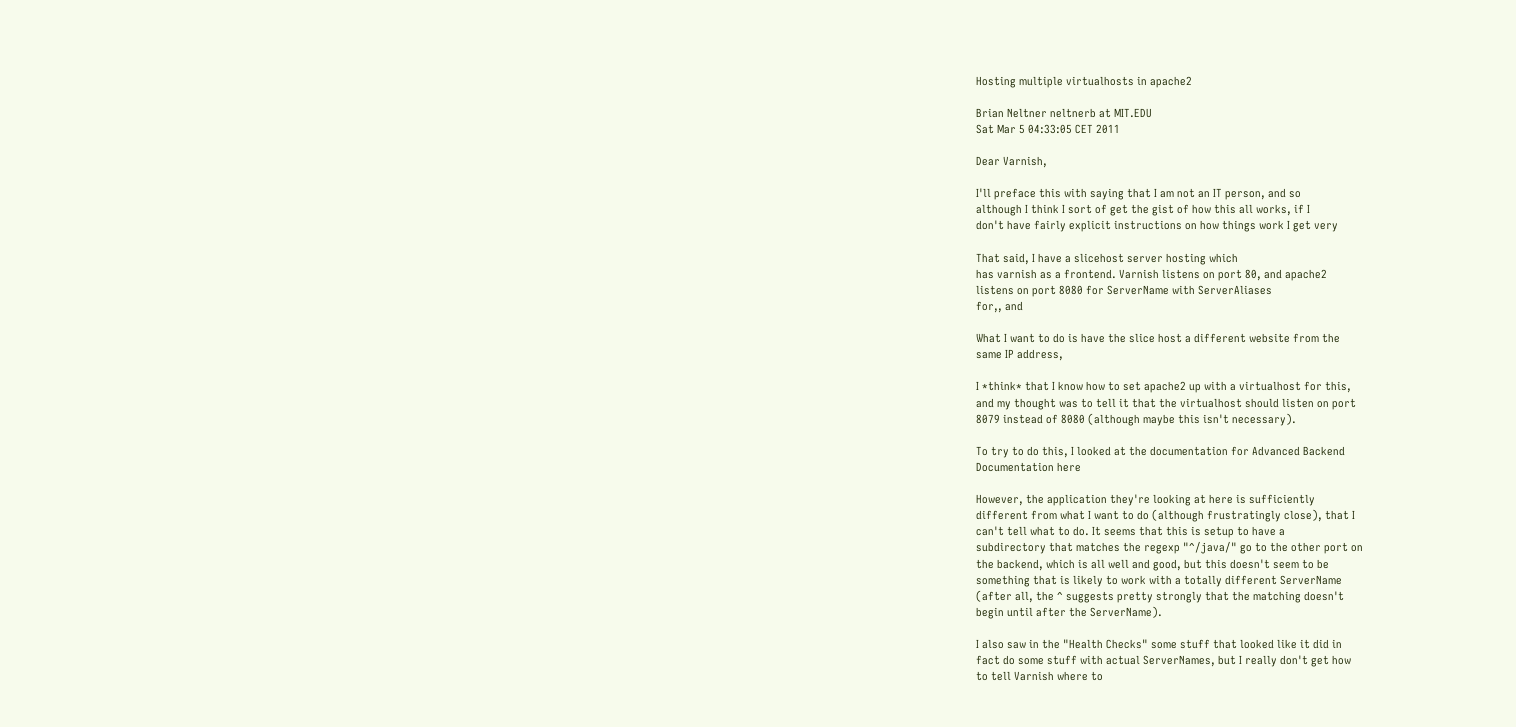Hosting multiple virtualhosts in apache2

Brian Neltner neltnerb at MIT.EDU
Sat Mar 5 04:33:05 CET 2011

Dear Varnish,

I'll preface this with saying that I am not an IT person, and so
although I think I sort of get the gist of how this all works, if I
don't have fairly explicit instructions on how things work I get very

That said, I have a slicehost server hosting which
has varnish as a frontend. Varnish listens on port 80, and apache2
listens on port 8080 for ServerName with ServerAliases
for,, and

What I want to do is have the slice host a different website from the
same IP address,

I *think* that I know how to set apache2 up with a virtualhost for this,
and my thought was to tell it that the virtualhost should listen on port
8079 instead of 8080 (although maybe this isn't necessary).

To try to do this, I looked at the documentation for Advanced Backend
Documentation here

However, the application they're looking at here is sufficiently
different from what I want to do (although frustratingly close), that I
can't tell what to do. It seems that this is setup to have a
subdirectory that matches the regexp "^/java/" go to the other port on
the backend, which is all well and good, but this doesn't seem to be
something that is likely to work with a totally different ServerName
(after all, the ^ suggests pretty strongly that the matching doesn't
begin until after the ServerName).

I also saw in the "Health Checks" some stuff that looked like it did in
fact do some stuff with actual ServerNames, but I really don't get how
to tell Varnish where to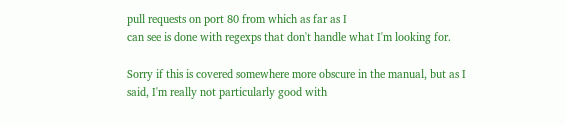pull requests on port 80 from which as far as I
can see is done with regexps that don't handle what I'm looking for.

Sorry if this is covered somewhere more obscure in the manual, but as I
said, I'm really not particularly good with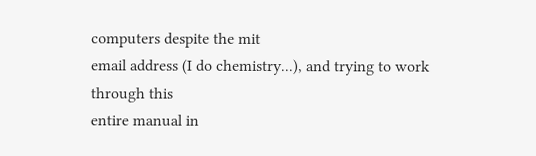computers despite the mit
email address (I do chemistry...), and trying to work through this
entire manual in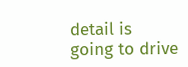detail is going to drive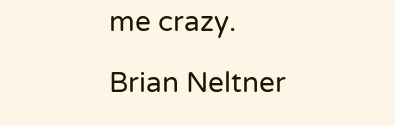me crazy.

Brian Neltner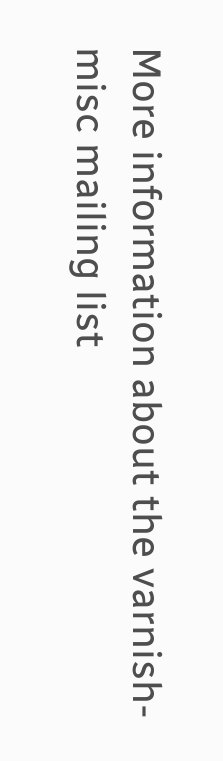More information about the varnish-misc mailing list